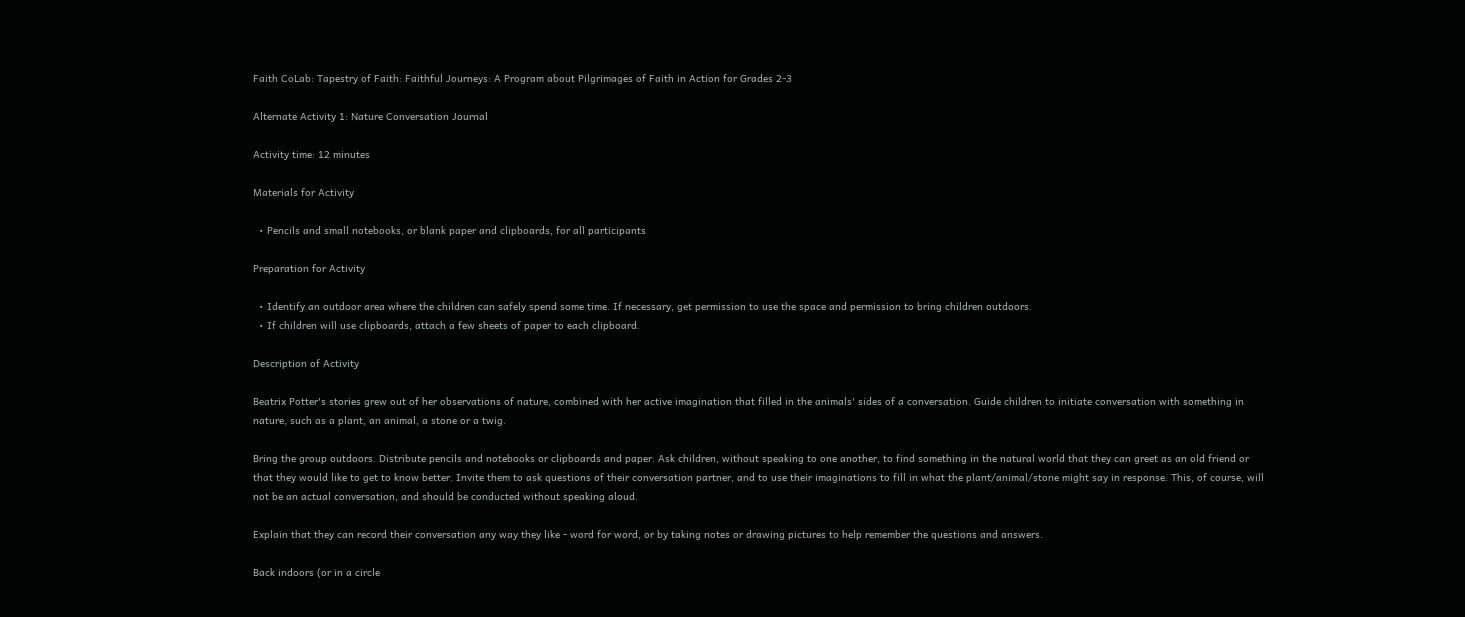Faith CoLab: Tapestry of Faith: Faithful Journeys: A Program about Pilgrimages of Faith in Action for Grades 2-3

Alternate Activity 1: Nature Conversation Journal

Activity time: 12 minutes

Materials for Activity

  • Pencils and small notebooks, or blank paper and clipboards, for all participants

Preparation for Activity

  • Identify an outdoor area where the children can safely spend some time. If necessary, get permission to use the space and permission to bring children outdoors.
  • If children will use clipboards, attach a few sheets of paper to each clipboard.

Description of Activity

Beatrix Potter's stories grew out of her observations of nature, combined with her active imagination that filled in the animals' sides of a conversation. Guide children to initiate conversation with something in nature, such as a plant, an animal, a stone or a twig.

Bring the group outdoors. Distribute pencils and notebooks or clipboards and paper. Ask children, without speaking to one another, to find something in the natural world that they can greet as an old friend or that they would like to get to know better. Invite them to ask questions of their conversation partner, and to use their imaginations to fill in what the plant/animal/stone might say in response. This, of course, will not be an actual conversation, and should be conducted without speaking aloud.

Explain that they can record their conversation any way they like - word for word, or by taking notes or drawing pictures to help remember the questions and answers.

Back indoors (or in a circle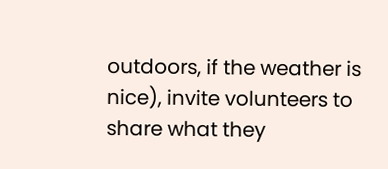outdoors, if the weather is nice), invite volunteers to share what they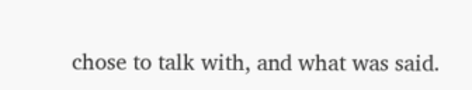chose to talk with, and what was said.